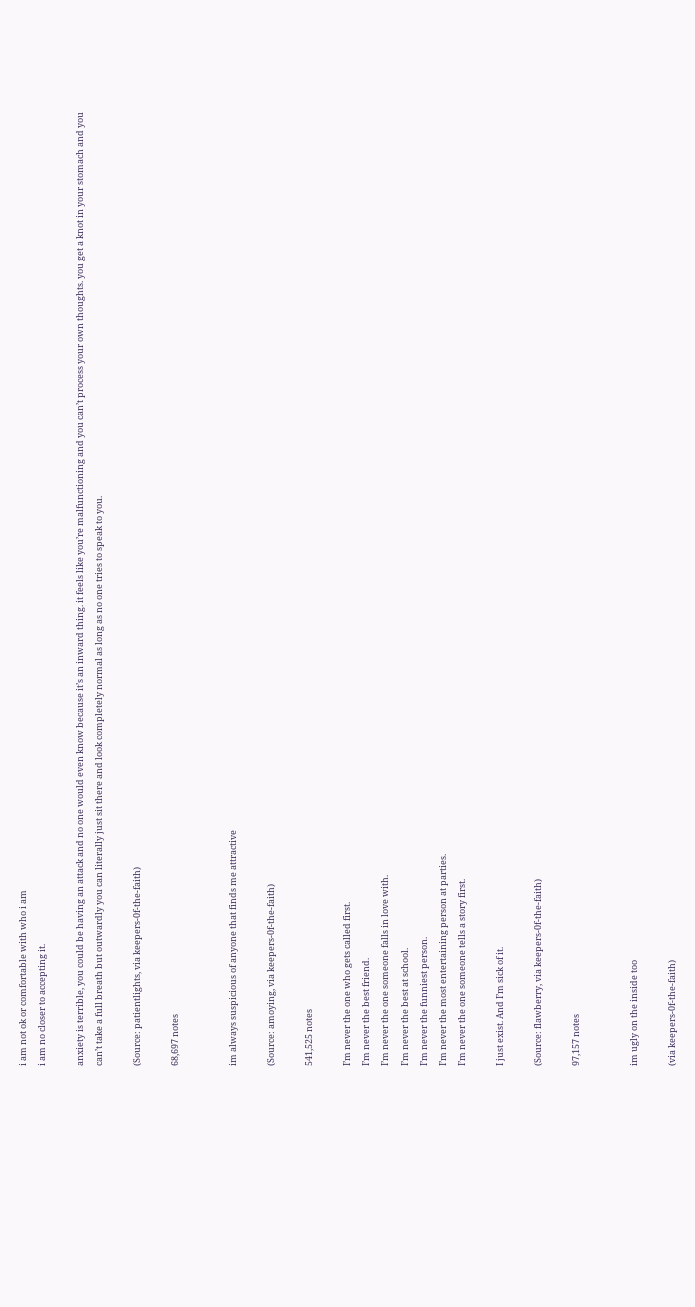i am not ok or comfortable with who i am
i am no closer to accepting it.

anxiety is terrible, you could be having an attack and no one would even know because it’s an inward thing. it feels like you’re malfunctioning and you can’t process your own thoughts. you get a knot in your stomach and you can’t take a full breath but outwardly you can literally just sit there and look completely normal as long as no one tries to speak to you.

(Source: patientlights, via keepers-0f-the-faith)

68,697 notes


im always suspicious of anyone that finds me attractive

(Source: amoying, via keepers-0f-the-faith)

541,525 notes

I’m never the one who gets called first.
I’m never the best friend.
I’m never the one someone falls in love with.
I’m never the best at school.
I’m never the funniest person.
I’m never the most entertaining person at parties.
I’m never the one someone tells a story first.

I just exist. And I’m sick of it.

(Source: flawberry, via keepers-0f-the-faith)

97,157 notes


im ugly on the inside too

(via keepers-0f-the-faith)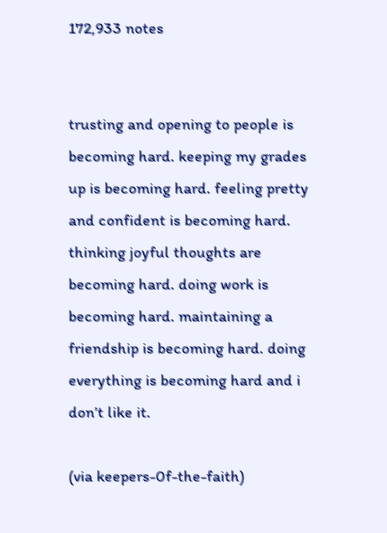172,933 notes


trusting and opening to people is becoming hard. keeping my grades up is becoming hard. feeling pretty and confident is becoming hard. thinking joyful thoughts are becoming hard. doing work is becoming hard. maintaining a friendship is becoming hard. doing everything is becoming hard and i don’t like it.

(via keepers-0f-the-faith)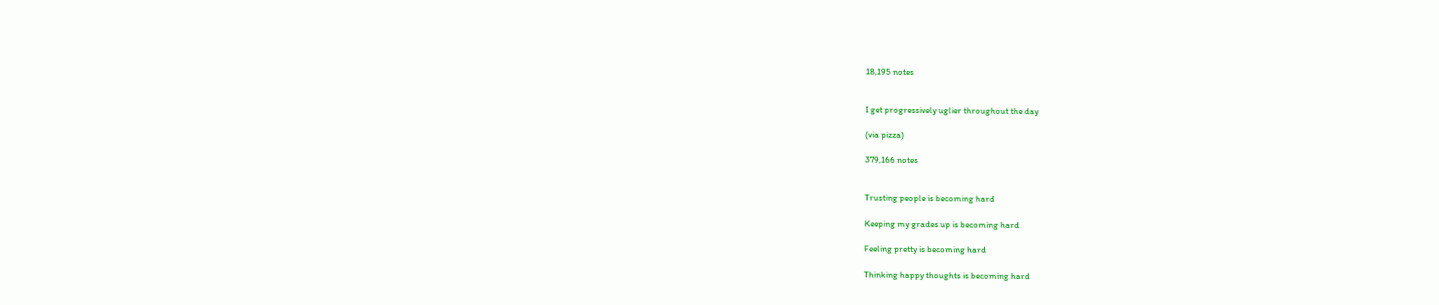18,195 notes


I get progressively uglier throughout the day

(via pizza)

379,166 notes


Trusting people is becoming hard

Keeping my grades up is becoming hard

Feeling pretty is becoming hard

Thinking happy thoughts is becoming hard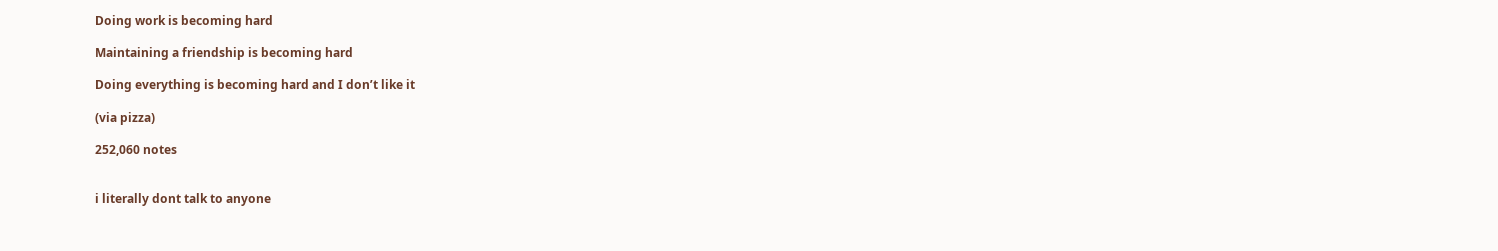Doing work is becoming hard

Maintaining a friendship is becoming hard

Doing everything is becoming hard and I don’t like it

(via pizza)

252,060 notes


i literally dont talk to anyone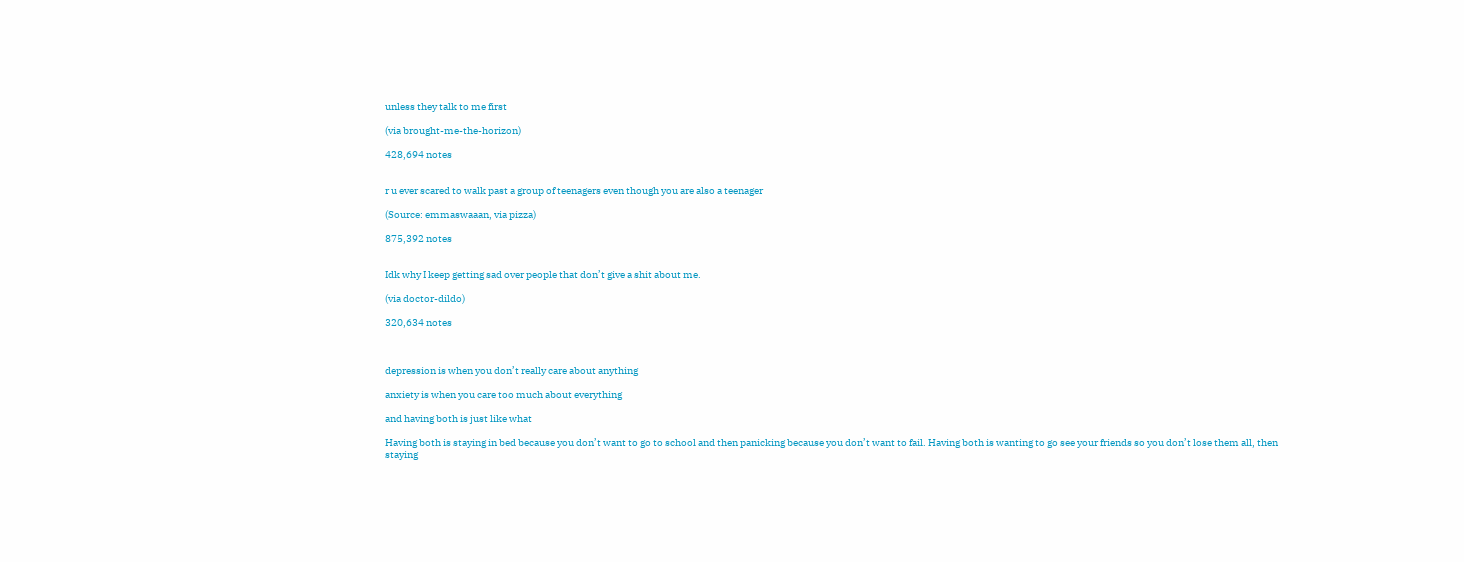unless they talk to me first

(via brought-me-the-horizon)

428,694 notes


r u ever scared to walk past a group of teenagers even though you are also a teenager

(Source: emmaswaaan, via pizza)

875,392 notes


Idk why I keep getting sad over people that don’t give a shit about me.

(via doctor-dildo)

320,634 notes



depression is when you don’t really care about anything

anxiety is when you care too much about everything

and having both is just like what

Having both is staying in bed because you don’t want to go to school and then panicking because you don’t want to fail. Having both is wanting to go see your friends so you don’t lose them all, then staying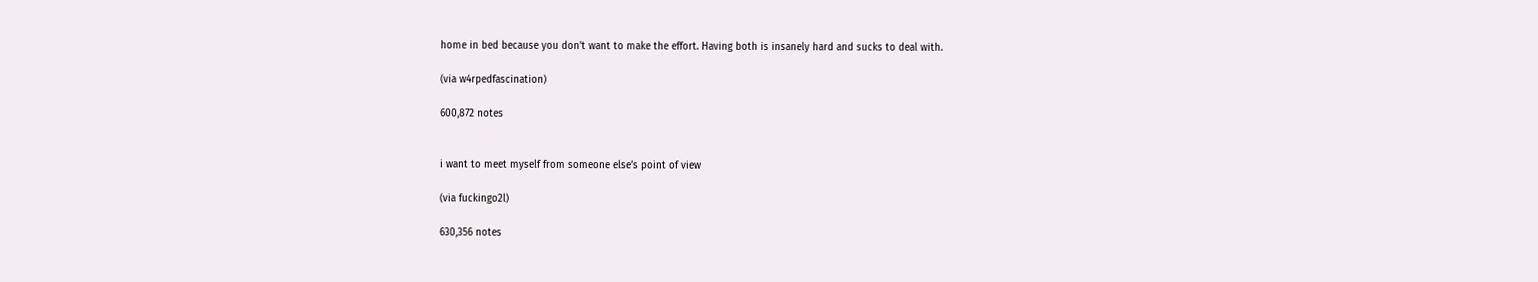home in bed because you don’t want to make the effort. Having both is insanely hard and sucks to deal with.

(via w4rpedfascination)

600,872 notes


i want to meet myself from someone else’s point of view

(via fuckingo2l)

630,356 notes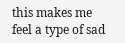this makes me feel a type of sad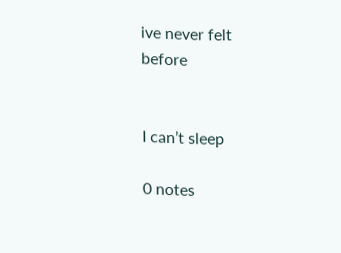ive never felt before


I can’t sleep

0 notes